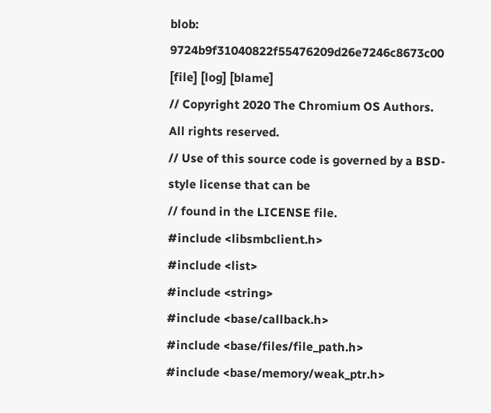blob: 9724b9f31040822f55476209d26e7246c8673c00 [file] [log] [blame]
// Copyright 2020 The Chromium OS Authors. All rights reserved.
// Use of this source code is governed by a BSD-style license that can be
// found in the LICENSE file.
#include <libsmbclient.h>
#include <list>
#include <string>
#include <base/callback.h>
#include <base/files/file_path.h>
#include <base/memory/weak_ptr.h>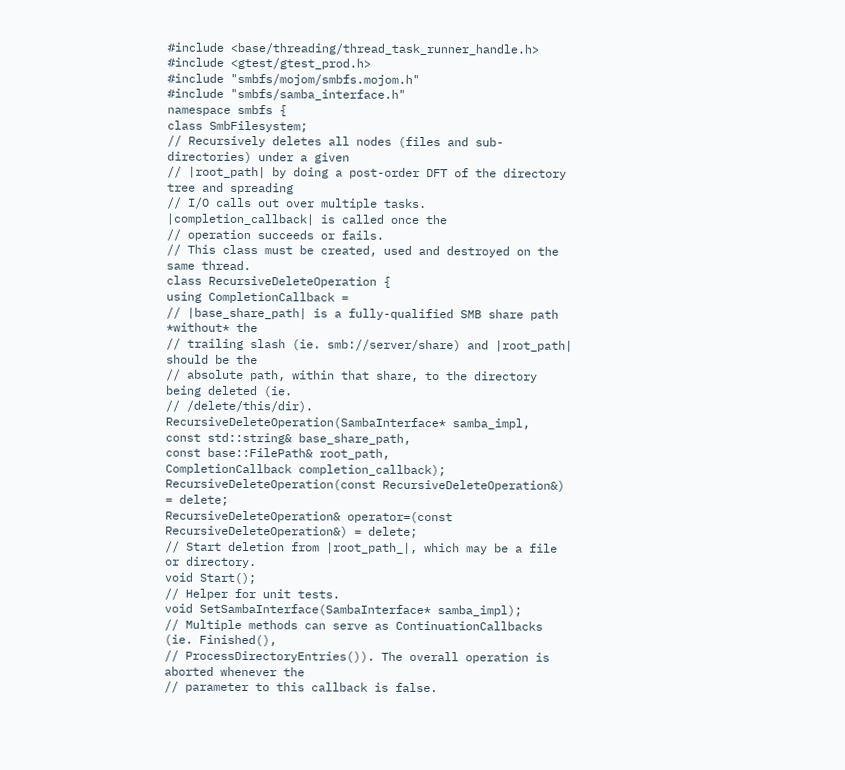#include <base/threading/thread_task_runner_handle.h>
#include <gtest/gtest_prod.h>
#include "smbfs/mojom/smbfs.mojom.h"
#include "smbfs/samba_interface.h"
namespace smbfs {
class SmbFilesystem;
// Recursively deletes all nodes (files and sub-directories) under a given
// |root_path| by doing a post-order DFT of the directory tree and spreading
// I/O calls out over multiple tasks. |completion_callback| is called once the
// operation succeeds or fails.
// This class must be created, used and destroyed on the same thread.
class RecursiveDeleteOperation {
using CompletionCallback =
// |base_share_path| is a fully-qualified SMB share path *without* the
// trailing slash (ie. smb://server/share) and |root_path| should be the
// absolute path, within that share, to the directory being deleted (ie.
// /delete/this/dir).
RecursiveDeleteOperation(SambaInterface* samba_impl,
const std::string& base_share_path,
const base::FilePath& root_path,
CompletionCallback completion_callback);
RecursiveDeleteOperation(const RecursiveDeleteOperation&) = delete;
RecursiveDeleteOperation& operator=(const RecursiveDeleteOperation&) = delete;
// Start deletion from |root_path_|, which may be a file or directory.
void Start();
// Helper for unit tests.
void SetSambaInterface(SambaInterface* samba_impl);
// Multiple methods can serve as ContinuationCallbacks (ie. Finished(),
// ProcessDirectoryEntries()). The overall operation is aborted whenever the
// parameter to this callback is false.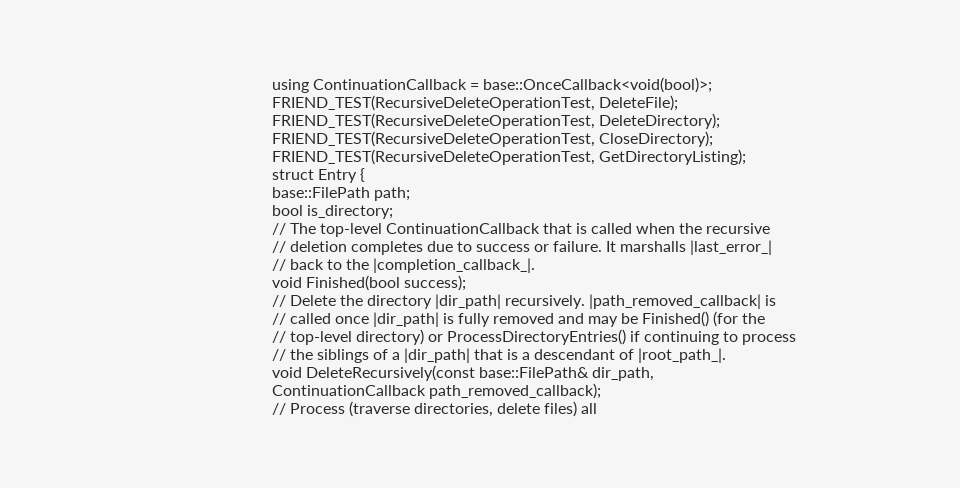using ContinuationCallback = base::OnceCallback<void(bool)>;
FRIEND_TEST(RecursiveDeleteOperationTest, DeleteFile);
FRIEND_TEST(RecursiveDeleteOperationTest, DeleteDirectory);
FRIEND_TEST(RecursiveDeleteOperationTest, CloseDirectory);
FRIEND_TEST(RecursiveDeleteOperationTest, GetDirectoryListing);
struct Entry {
base::FilePath path;
bool is_directory;
// The top-level ContinuationCallback that is called when the recursive
// deletion completes due to success or failure. It marshalls |last_error_|
// back to the |completion_callback_|.
void Finished(bool success);
// Delete the directory |dir_path| recursively. |path_removed_callback| is
// called once |dir_path| is fully removed and may be Finished() (for the
// top-level directory) or ProcessDirectoryEntries() if continuing to process
// the siblings of a |dir_path| that is a descendant of |root_path_|.
void DeleteRecursively(const base::FilePath& dir_path,
ContinuationCallback path_removed_callback);
// Process (traverse directories, delete files) all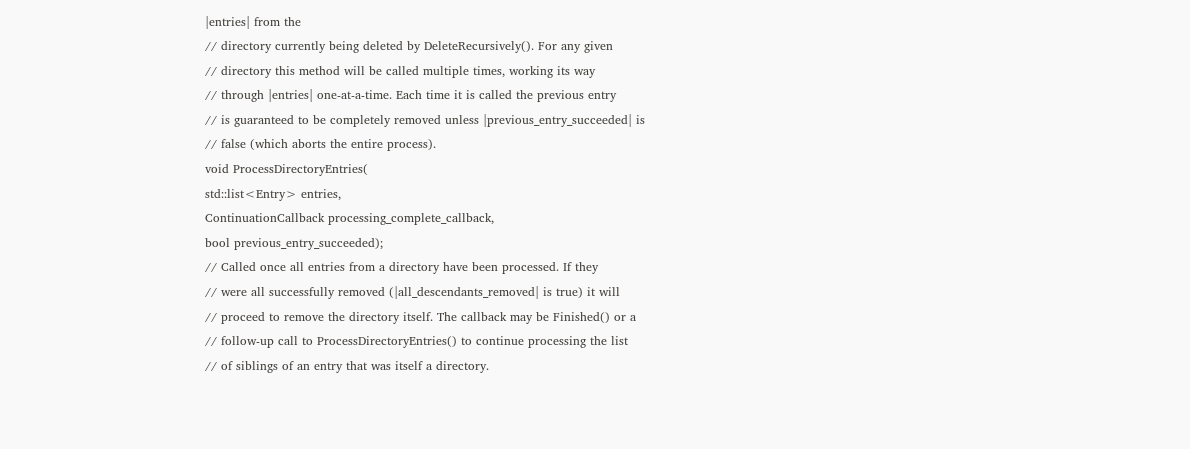|entries| from the
// directory currently being deleted by DeleteRecursively(). For any given
// directory this method will be called multiple times, working its way
// through |entries| one-at-a-time. Each time it is called the previous entry
// is guaranteed to be completely removed unless |previous_entry_succeeded| is
// false (which aborts the entire process).
void ProcessDirectoryEntries(
std::list<Entry> entries,
ContinuationCallback processing_complete_callback,
bool previous_entry_succeeded);
// Called once all entries from a directory have been processed. If they
// were all successfully removed (|all_descendants_removed| is true) it will
// proceed to remove the directory itself. The callback may be Finished() or a
// follow-up call to ProcessDirectoryEntries() to continue processing the list
// of siblings of an entry that was itself a directory.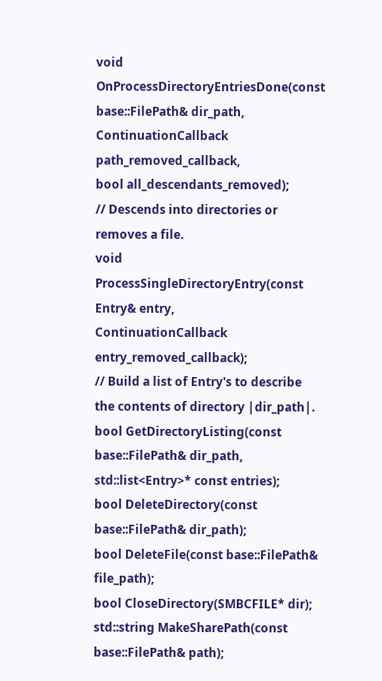void OnProcessDirectoryEntriesDone(const base::FilePath& dir_path,
ContinuationCallback path_removed_callback,
bool all_descendants_removed);
// Descends into directories or removes a file.
void ProcessSingleDirectoryEntry(const Entry& entry,
ContinuationCallback entry_removed_callback);
// Build a list of Entry's to describe the contents of directory |dir_path|.
bool GetDirectoryListing(const base::FilePath& dir_path,
std::list<Entry>* const entries);
bool DeleteDirectory(const base::FilePath& dir_path);
bool DeleteFile(const base::FilePath& file_path);
bool CloseDirectory(SMBCFILE* dir);
std::string MakeSharePath(const base::FilePath& path);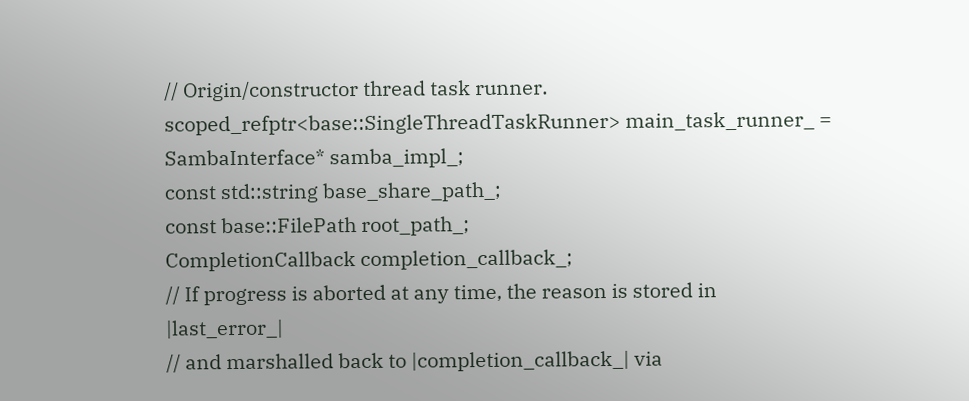// Origin/constructor thread task runner.
scoped_refptr<base::SingleThreadTaskRunner> main_task_runner_ =
SambaInterface* samba_impl_;
const std::string base_share_path_;
const base::FilePath root_path_;
CompletionCallback completion_callback_;
// If progress is aborted at any time, the reason is stored in |last_error_|
// and marshalled back to |completion_callback_| via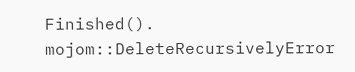Finished().
mojom::DeleteRecursivelyError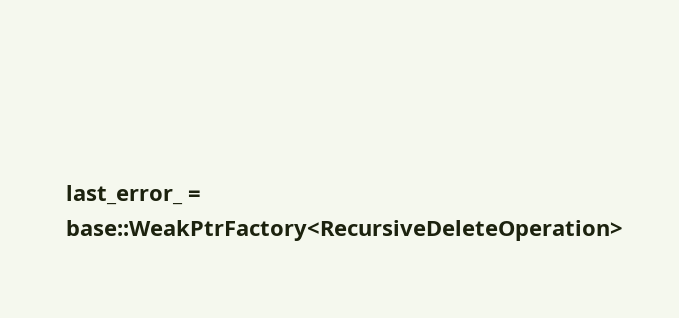last_error_ =
base::WeakPtrFactory<RecursiveDeleteOperation>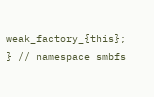weak_factory_{this};
} // namespace smbfs